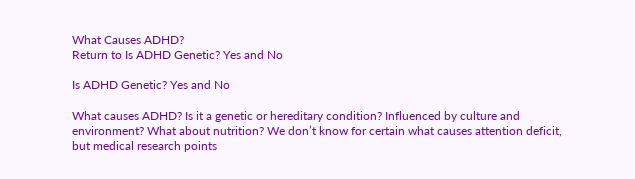What Causes ADHD?
Return to Is ADHD Genetic? Yes and No

Is ADHD Genetic? Yes and No

What causes ADHD? Is it a genetic or hereditary condition? Influenced by culture and environment? What about nutrition? We don’t know for certain what causes attention deficit, but medical research points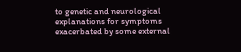to genetic and neurological explanations for symptoms exacerbated by some external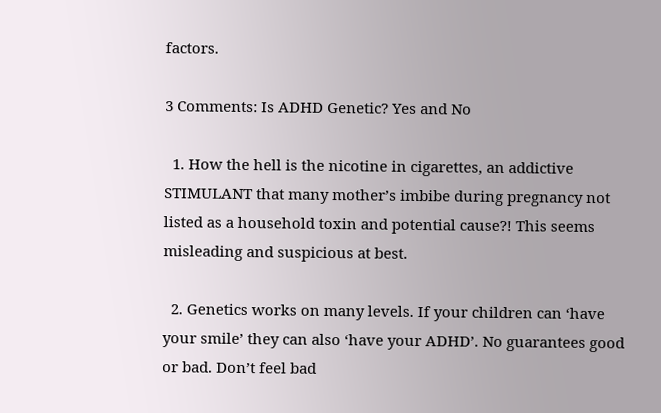factors.

3 Comments: Is ADHD Genetic? Yes and No

  1. How the hell is the nicotine in cigarettes, an addictive STIMULANT that many mother’s imbibe during pregnancy not listed as a household toxin and potential cause?! This seems misleading and suspicious at best.

  2. Genetics works on many levels. If your children can ‘have your smile’ they can also ‘have your ADHD’. No guarantees good or bad. Don’t feel bad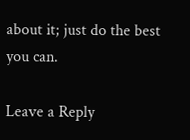about it; just do the best you can.

Leave a Reply